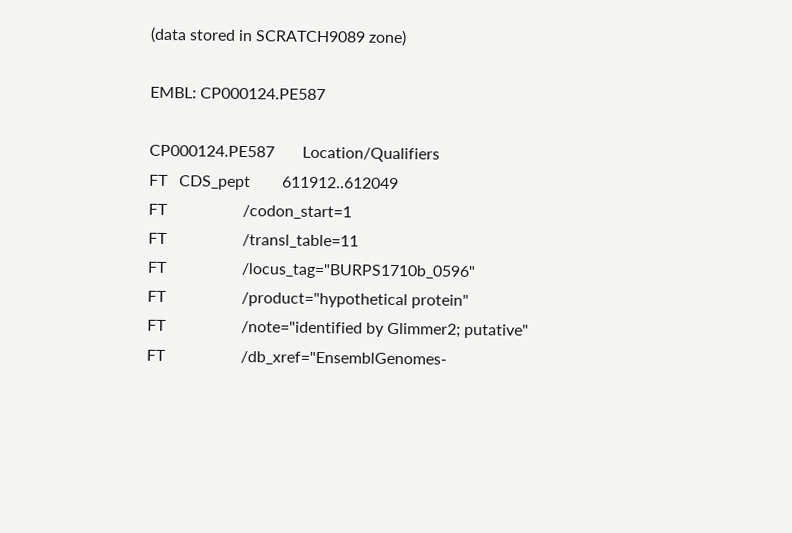(data stored in SCRATCH9089 zone)

EMBL: CP000124.PE587

CP000124.PE587       Location/Qualifiers
FT   CDS_pept        611912..612049
FT                   /codon_start=1
FT                   /transl_table=11
FT                   /locus_tag="BURPS1710b_0596"
FT                   /product="hypothetical protein"
FT                   /note="identified by Glimmer2; putative"
FT                   /db_xref="EnsemblGenomes-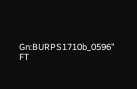Gn:BURPS1710b_0596"
FT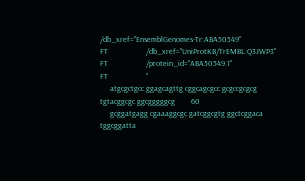/db_xref="EnsemblGenomes-Tr:ABA50549"
FT                   /db_xref="UniProtKB/TrEMBL:Q3JWP3"
FT                   /protein_id="ABA50549.1"
FT                   "
     atgcgctgcc ggagcagttg cggcagcgcc gcgccgcgcg tgtacggcgc ggcgggggcg        60
     gcggatgagg cgaaaggcgc gatcggcgtg ggctcggaca tggcggatta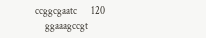ccggcgaatc       120
     ggaaagccgt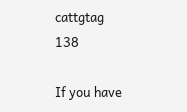cattgtag                                                     138

If you have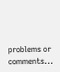problems or comments...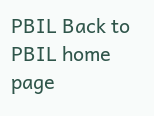PBIL Back to PBIL home page